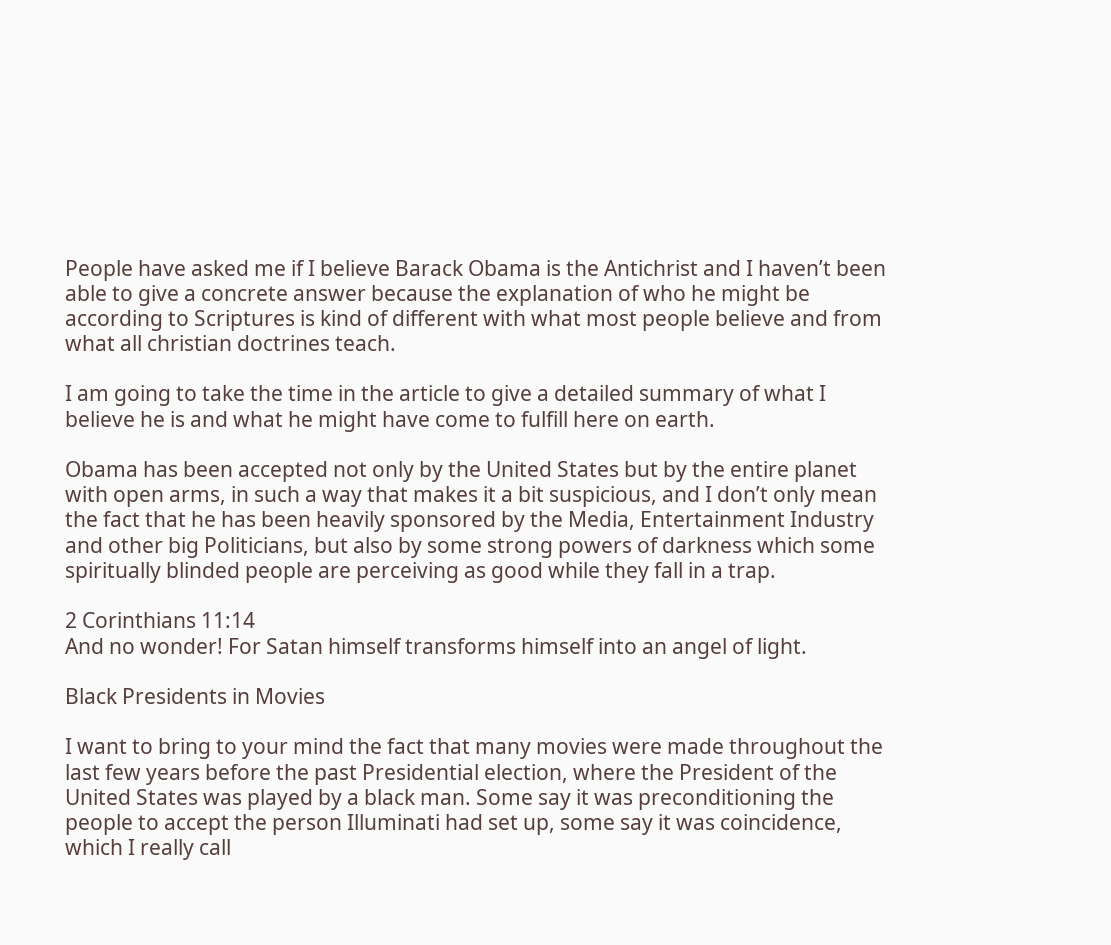People have asked me if I believe Barack Obama is the Antichrist and I haven’t been able to give a concrete answer because the explanation of who he might be according to Scriptures is kind of different with what most people believe and from what all christian doctrines teach.

I am going to take the time in the article to give a detailed summary of what I believe he is and what he might have come to fulfill here on earth.

Obama has been accepted not only by the United States but by the entire planet with open arms, in such a way that makes it a bit suspicious, and I don’t only mean the fact that he has been heavily sponsored by the Media, Entertainment Industry and other big Politicians, but also by some strong powers of darkness which some spiritually blinded people are perceiving as good while they fall in a trap.

2 Corinthians 11:14
And no wonder! For Satan himself transforms himself into an angel of light.

Black Presidents in Movies

I want to bring to your mind the fact that many movies were made throughout the last few years before the past Presidential election, where the President of the United States was played by a black man. Some say it was preconditioning the people to accept the person Illuminati had set up, some say it was coincidence, which I really call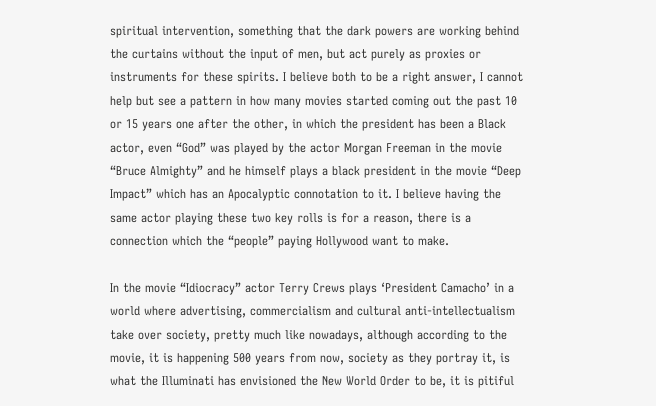spiritual intervention, something that the dark powers are working behind the curtains without the input of men, but act purely as proxies or instruments for these spirits. I believe both to be a right answer, I cannot help but see a pattern in how many movies started coming out the past 10 or 15 years one after the other, in which the president has been a Black actor, even “God” was played by the actor Morgan Freeman in the movie “Bruce Almighty” and he himself plays a black president in the movie “Deep Impact” which has an Apocalyptic connotation to it. I believe having the same actor playing these two key rolls is for a reason, there is a connection which the “people” paying Hollywood want to make.

In the movie “Idiocracy” actor Terry Crews plays ‘President Camacho’ in a world where advertising, commercialism and cultural anti-intellectualism take over society, pretty much like nowadays, although according to the movie, it is happening 500 years from now, society as they portray it, is what the Illuminati has envisioned the New World Order to be, it is pitiful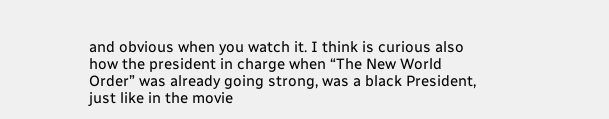and obvious when you watch it. I think is curious also how the president in charge when “The New World Order” was already going strong, was a black President, just like in the movie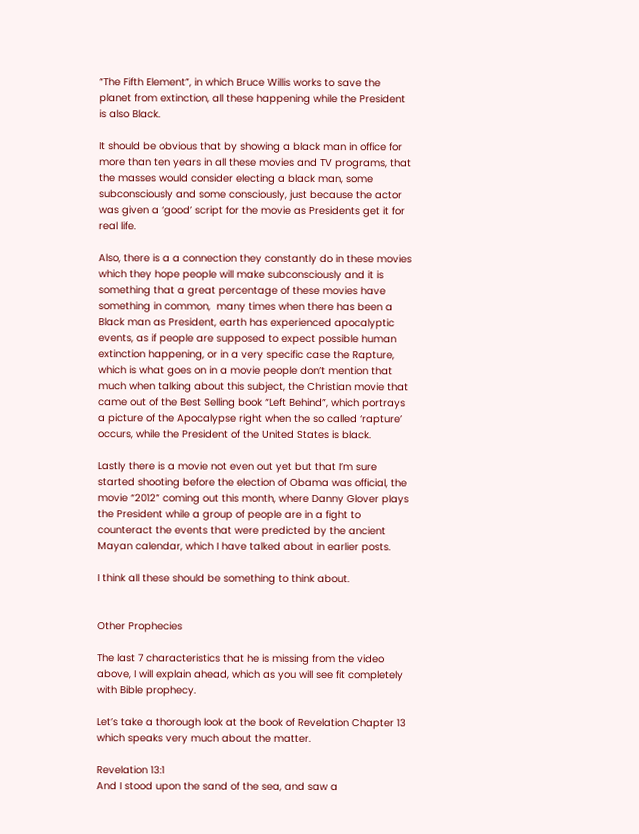“The Fifth Element”, in which Bruce Willis works to save the planet from extinction, all these happening while the President is also Black.

It should be obvious that by showing a black man in office for more than ten years in all these movies and TV programs, that the masses would consider electing a black man, some subconsciously and some consciously, just because the actor was given a ‘good’ script for the movie as Presidents get it for real life.

Also, there is a a connection they constantly do in these movies which they hope people will make subconsciously and it is something that a great percentage of these movies have something in common,  many times when there has been a Black man as President, earth has experienced apocalyptic events, as if people are supposed to expect possible human extinction happening, or in a very specific case the Rapture, which is what goes on in a movie people don’t mention that much when talking about this subject, the Christian movie that came out of the Best Selling book “Left Behind”, which portrays a picture of the Apocalypse right when the so called ‘rapture’ occurs, while the President of the United States is black.

Lastly there is a movie not even out yet but that I’m sure started shooting before the election of Obama was official, the movie “2012” coming out this month, where Danny Glover plays the President while a group of people are in a fight to counteract the events that were predicted by the ancient Mayan calendar, which I have talked about in earlier posts.

I think all these should be something to think about.


Other Prophecies

The last 7 characteristics that he is missing from the video above, I will explain ahead, which as you will see fit completely with Bible prophecy.

Let’s take a thorough look at the book of Revelation Chapter 13 which speaks very much about the matter.

Revelation 13:1
And I stood upon the sand of the sea, and saw a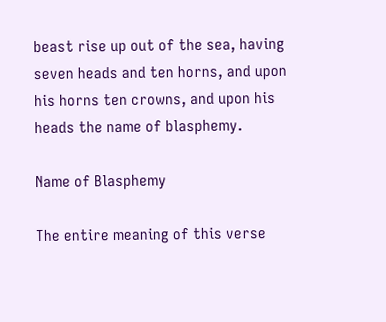beast rise up out of the sea, having seven heads and ten horns, and upon his horns ten crowns, and upon his heads the name of blasphemy.

Name of Blasphemy

The entire meaning of this verse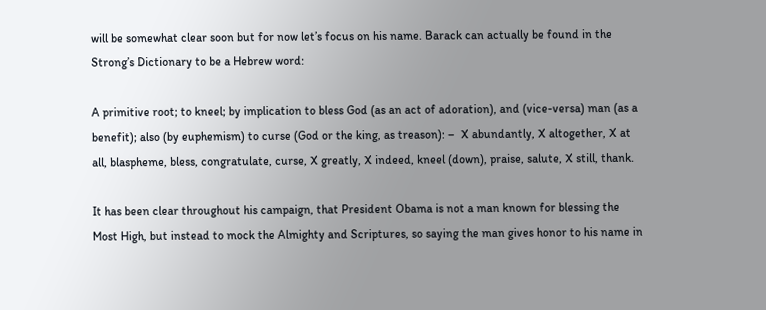will be somewhat clear soon but for now let’s focus on his name. Barack can actually be found in the Strong’s Dictionary to be a Hebrew word:

A primitive root; to kneel; by implication to bless God (as an act of adoration), and (vice-versa) man (as a benefit); also (by euphemism) to curse (God or the king, as treason): –  X abundantly, X altogether, X at all, blaspheme, bless, congratulate, curse, X greatly, X indeed, kneel (down), praise, salute, X still, thank.

It has been clear throughout his campaign, that President Obama is not a man known for blessing the Most High, but instead to mock the Almighty and Scriptures, so saying the man gives honor to his name in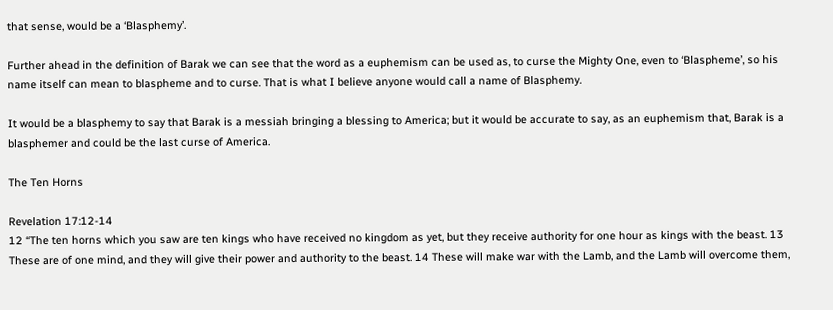that sense, would be a ‘Blasphemy’.

Further ahead in the definition of Barak we can see that the word as a euphemism can be used as, to curse the Mighty One, even to ‘Blaspheme’, so his name itself can mean to blaspheme and to curse. That is what I believe anyone would call a name of Blasphemy.

It would be a blasphemy to say that Barak is a messiah bringing a blessing to America; but it would be accurate to say, as an euphemism that, Barak is a blasphemer and could be the last curse of America.

The Ten Horns

Revelation 17:12-14
12 “The ten horns which you saw are ten kings who have received no kingdom as yet, but they receive authority for one hour as kings with the beast. 13 These are of one mind, and they will give their power and authority to the beast. 14 These will make war with the Lamb, and the Lamb will overcome them,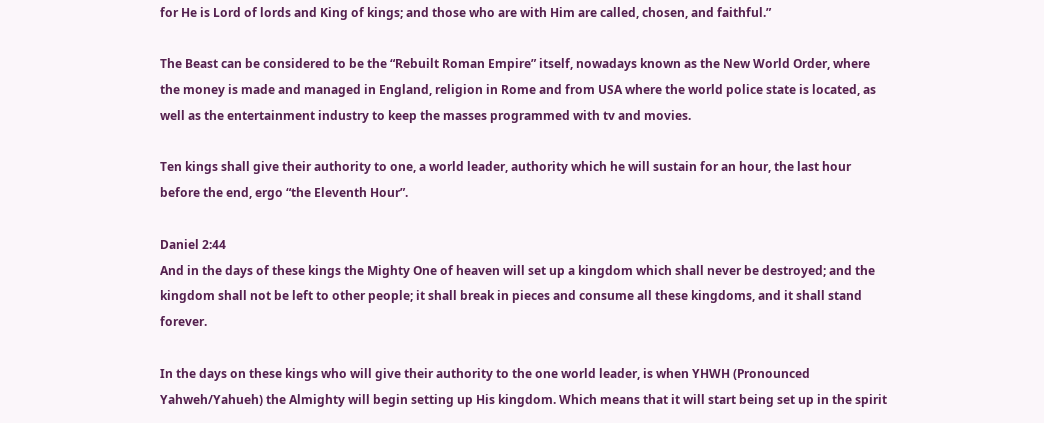for He is Lord of lords and King of kings; and those who are with Him are called, chosen, and faithful.”

The Beast can be considered to be the “Rebuilt Roman Empire” itself, nowadays known as the New World Order, where the money is made and managed in England, religion in Rome and from USA where the world police state is located, as well as the entertainment industry to keep the masses programmed with tv and movies.

Ten kings shall give their authority to one, a world leader, authority which he will sustain for an hour, the last hour before the end, ergo “the Eleventh Hour”.

Daniel 2:44
And in the days of these kings the Mighty One of heaven will set up a kingdom which shall never be destroyed; and the kingdom shall not be left to other people; it shall break in pieces and consume all these kingdoms, and it shall stand forever.

In the days on these kings who will give their authority to the one world leader, is when YHWH (Pronounced Yahweh/Yahueh) the Almighty will begin setting up His kingdom. Which means that it will start being set up in the spirit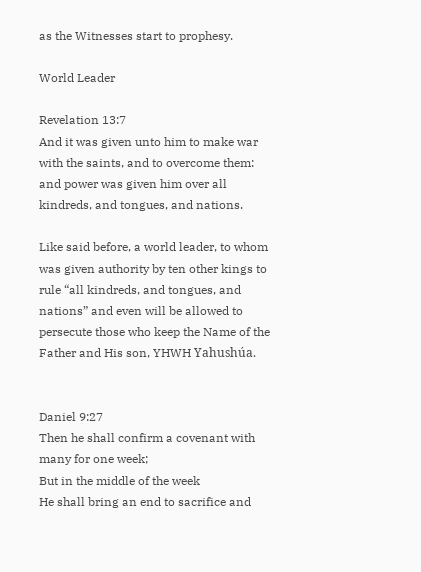as the Witnesses start to prophesy.

World Leader

Revelation 13:7
And it was given unto him to make war with the saints, and to overcome them: and power was given him over all kindreds, and tongues, and nations.

Like said before, a world leader, to whom was given authority by ten other kings to rule “all kindreds, and tongues, and nations” and even will be allowed to persecute those who keep the Name of the Father and His son, YHWH Yahushúa.


Daniel 9:27
Then he shall confirm a covenant with many for one week;
But in the middle of the week
He shall bring an end to sacrifice and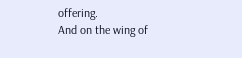offering.
And on the wing of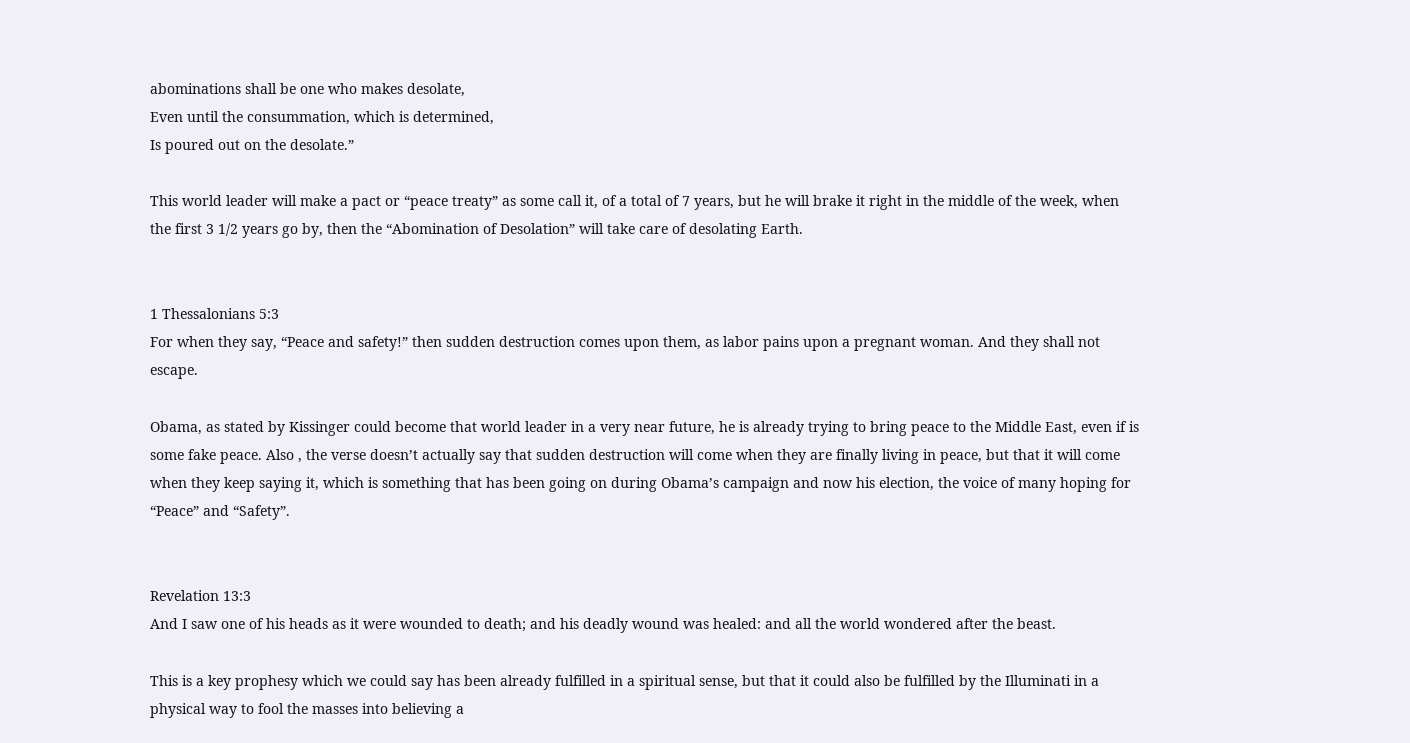abominations shall be one who makes desolate,
Even until the consummation, which is determined,
Is poured out on the desolate.”

This world leader will make a pact or “peace treaty” as some call it, of a total of 7 years, but he will brake it right in the middle of the week, when the first 3 1/2 years go by, then the “Abomination of Desolation” will take care of desolating Earth.


1 Thessalonians 5:3
For when they say, “Peace and safety!” then sudden destruction comes upon them, as labor pains upon a pregnant woman. And they shall not escape.

Obama, as stated by Kissinger could become that world leader in a very near future, he is already trying to bring peace to the Middle East, even if is some fake peace. Also , the verse doesn’t actually say that sudden destruction will come when they are finally living in peace, but that it will come when they keep saying it, which is something that has been going on during Obama’s campaign and now his election, the voice of many hoping for “Peace” and “Safety”.


Revelation 13:3
And I saw one of his heads as it were wounded to death; and his deadly wound was healed: and all the world wondered after the beast.

This is a key prophesy which we could say has been already fulfilled in a spiritual sense, but that it could also be fulfilled by the Illuminati in a physical way to fool the masses into believing a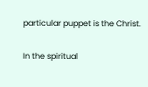particular puppet is the Christ.

In the spiritual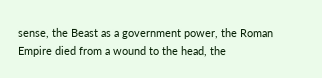sense, the Beast as a government power, the Roman Empire died from a wound to the head, the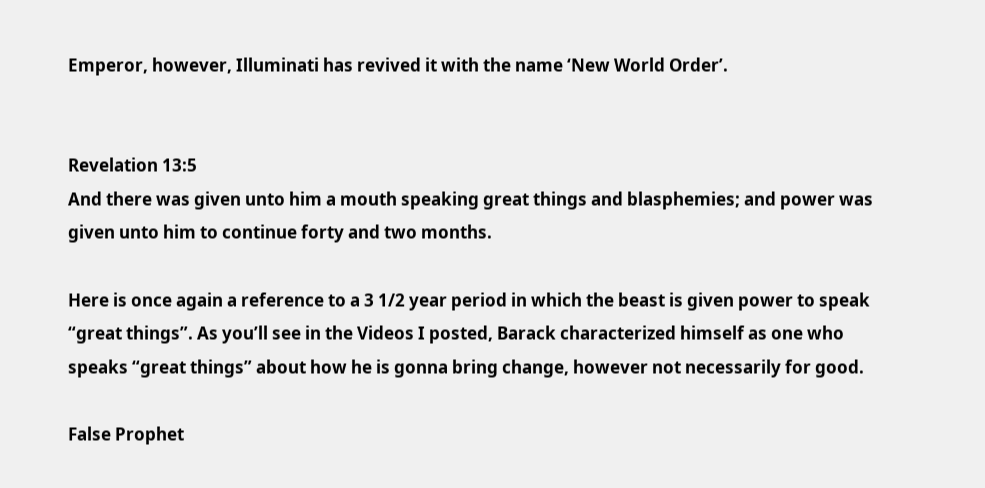Emperor, however, Illuminati has revived it with the name ‘New World Order’.


Revelation 13:5
And there was given unto him a mouth speaking great things and blasphemies; and power was given unto him to continue forty and two months.

Here is once again a reference to a 3 1/2 year period in which the beast is given power to speak “great things”. As you’ll see in the Videos I posted, Barack characterized himself as one who speaks “great things” about how he is gonna bring change, however not necessarily for good.

False Prophet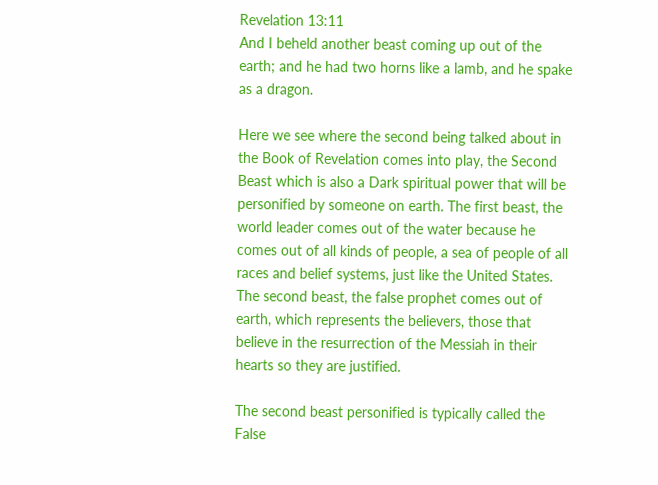Revelation 13:11
And I beheld another beast coming up out of the earth; and he had two horns like a lamb, and he spake as a dragon.

Here we see where the second being talked about in the Book of Revelation comes into play, the Second Beast which is also a Dark spiritual power that will be personified by someone on earth. The first beast, the world leader comes out of the water because he comes out of all kinds of people, a sea of people of all races and belief systems, just like the United States. The second beast, the false prophet comes out of earth, which represents the believers, those that believe in the resurrection of the Messiah in their hearts so they are justified.

The second beast personified is typically called the False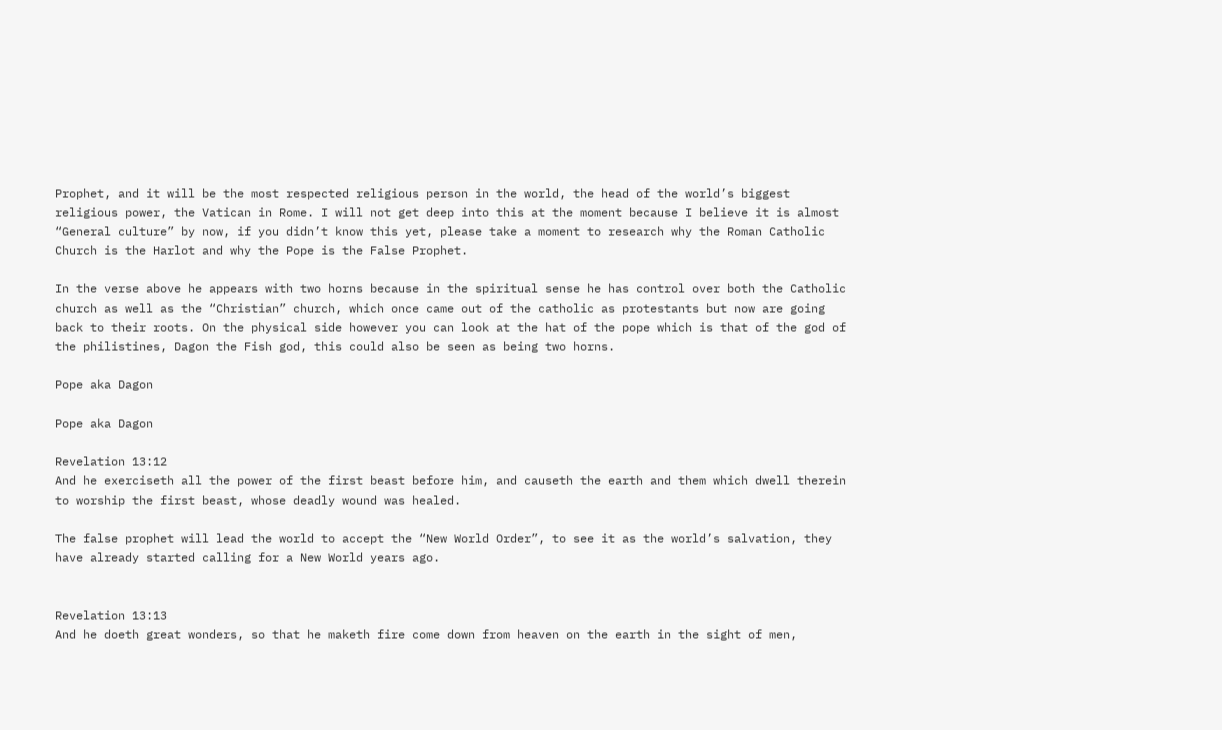Prophet, and it will be the most respected religious person in the world, the head of the world’s biggest religious power, the Vatican in Rome. I will not get deep into this at the moment because I believe it is almost “General culture” by now, if you didn’t know this yet, please take a moment to research why the Roman Catholic Church is the Harlot and why the Pope is the False Prophet.

In the verse above he appears with two horns because in the spiritual sense he has control over both the Catholic church as well as the “Christian” church, which once came out of the catholic as protestants but now are going back to their roots. On the physical side however you can look at the hat of the pope which is that of the god of the philistines, Dagon the Fish god, this could also be seen as being two horns.

Pope aka Dagon

Pope aka Dagon

Revelation 13:12
And he exerciseth all the power of the first beast before him, and causeth the earth and them which dwell therein to worship the first beast, whose deadly wound was healed.

The false prophet will lead the world to accept the “New World Order”, to see it as the world’s salvation, they have already started calling for a New World years ago.


Revelation 13:13
And he doeth great wonders, so that he maketh fire come down from heaven on the earth in the sight of men,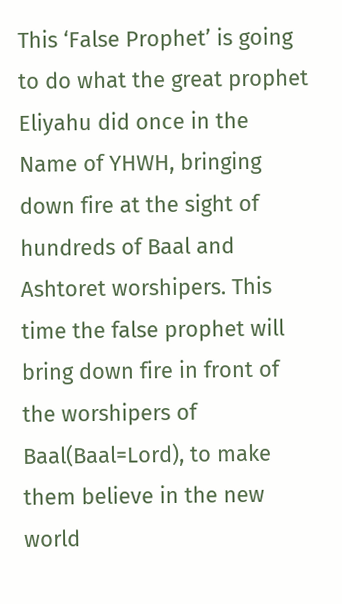This ‘False Prophet’ is going to do what the great prophet Eliyahu did once in the Name of YHWH, bringing down fire at the sight of hundreds of Baal and Ashtoret worshipers. This time the false prophet will bring down fire in front of the worshipers of Baal(Baal=Lord), to make them believe in the new world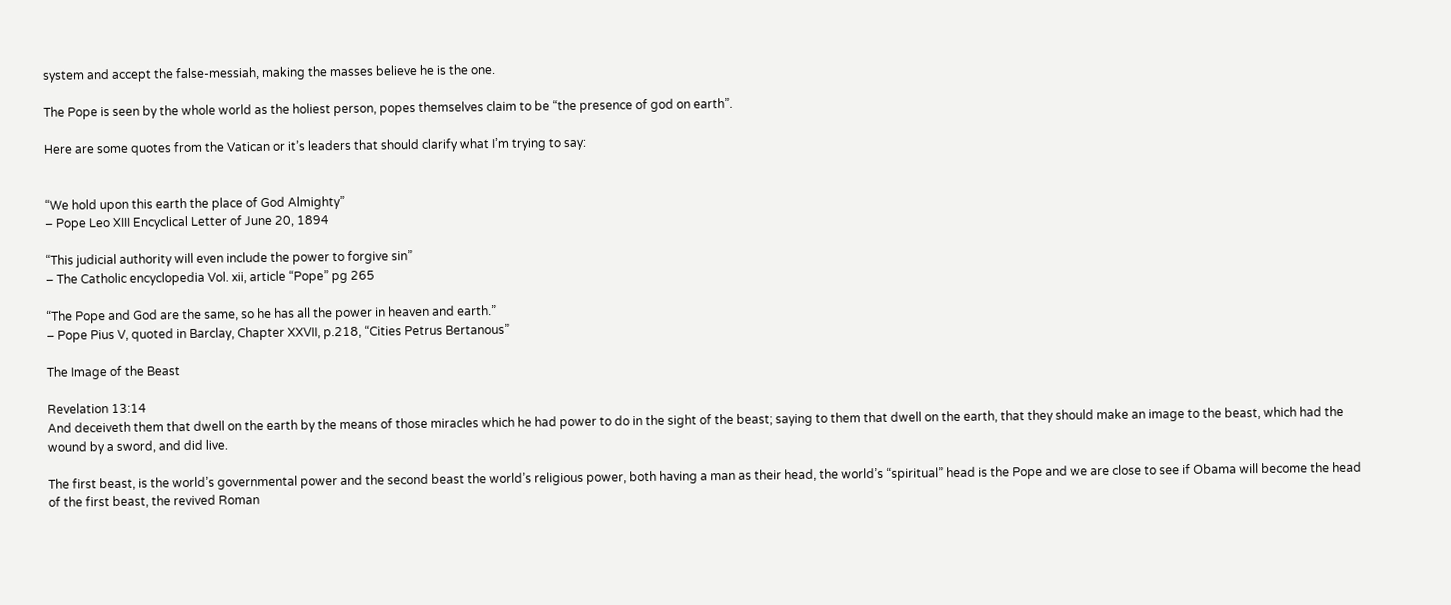system and accept the false-messiah, making the masses believe he is the one.

The Pope is seen by the whole world as the holiest person, popes themselves claim to be “the presence of god on earth”.

Here are some quotes from the Vatican or it’s leaders that should clarify what I’m trying to say:


“We hold upon this earth the place of God Almighty”
– Pope Leo XIII Encyclical Letter of June 20, 1894

“This judicial authority will even include the power to forgive sin”
– The Catholic encyclopedia Vol. xii, article “Pope” pg 265

“The Pope and God are the same, so he has all the power in heaven and earth.”
– Pope Pius V, quoted in Barclay, Chapter XXVII, p.218, “Cities Petrus Bertanous”

The Image of the Beast

Revelation 13:14
And deceiveth them that dwell on the earth by the means of those miracles which he had power to do in the sight of the beast; saying to them that dwell on the earth, that they should make an image to the beast, which had the wound by a sword, and did live.

The first beast, is the world’s governmental power and the second beast the world’s religious power, both having a man as their head, the world’s “spiritual” head is the Pope and we are close to see if Obama will become the head of the first beast, the revived Roman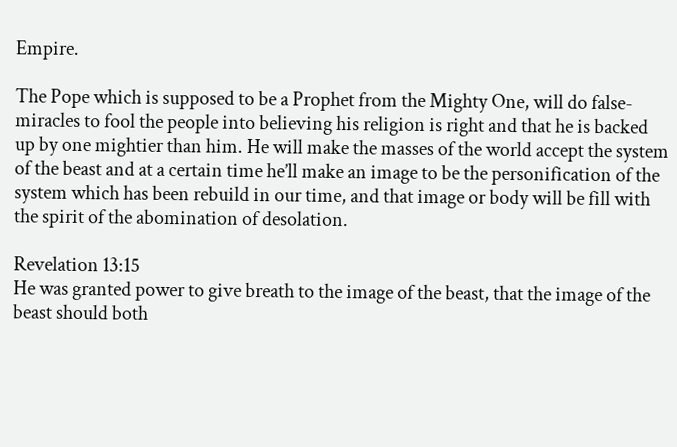Empire.

The Pope which is supposed to be a Prophet from the Mighty One, will do false-miracles to fool the people into believing his religion is right and that he is backed up by one mightier than him. He will make the masses of the world accept the system of the beast and at a certain time he’ll make an image to be the personification of the system which has been rebuild in our time, and that image or body will be fill with the spirit of the abomination of desolation.

Revelation 13:15
He was granted power to give breath to the image of the beast, that the image of the beast should both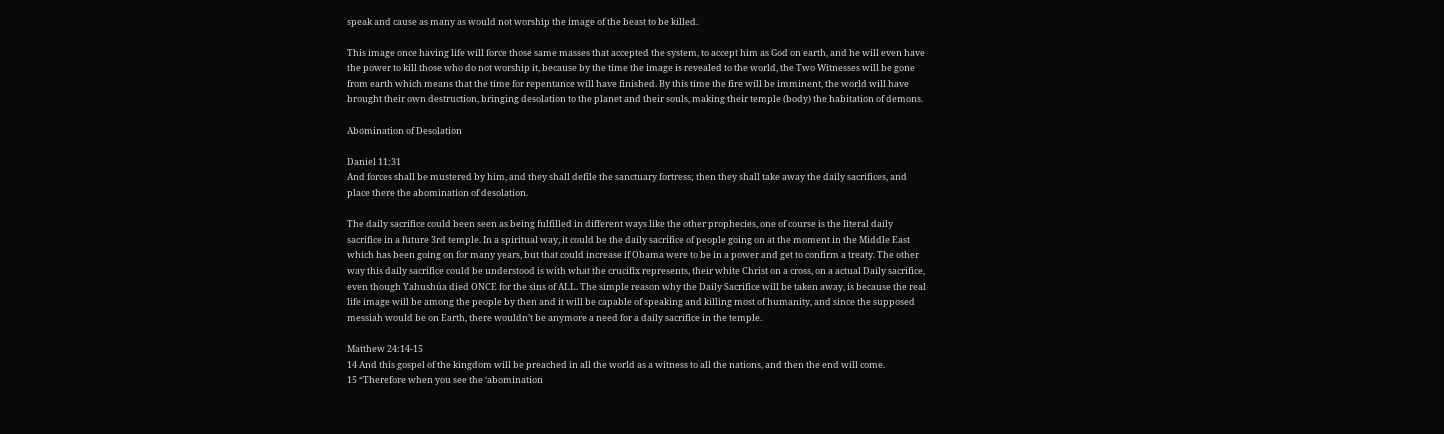speak and cause as many as would not worship the image of the beast to be killed.

This image once having life will force those same masses that accepted the system, to accept him as God on earth, and he will even have the power to kill those who do not worship it, because by the time the image is revealed to the world, the Two Witnesses will be gone from earth which means that the time for repentance will have finished. By this time the fire will be imminent, the world will have brought their own destruction, bringing desolation to the planet and their souls, making their temple (body) the habitation of demons.

Abomination of Desolation

Daniel 11:31
And forces shall be mustered by him, and they shall defile the sanctuary fortress; then they shall take away the daily sacrifices, and place there the abomination of desolation.

The daily sacrifice could been seen as being fulfilled in different ways like the other prophecies, one of course is the literal daily sacrifice in a future 3rd temple. In a spiritual way, it could be the daily sacrifice of people going on at the moment in the Middle East which has been going on for many years, but that could increase if Obama were to be in a power and get to confirm a treaty. The other way this daily sacrifice could be understood is with what the crucifix represents, their white Christ on a cross, on a actual Daily sacrifice, even though Yahushúa died ONCE for the sins of ALL. The simple reason why the Daily Sacrifice will be taken away, is because the real life image will be among the people by then and it will be capable of speaking and killing most of humanity, and since the supposed messiah would be on Earth, there wouldn’t be anymore a need for a daily sacrifice in the temple.

Matthew 24:14-15
14 And this gospel of the kingdom will be preached in all the world as a witness to all the nations, and then the end will come.
15 “Therefore when you see the ‘abomination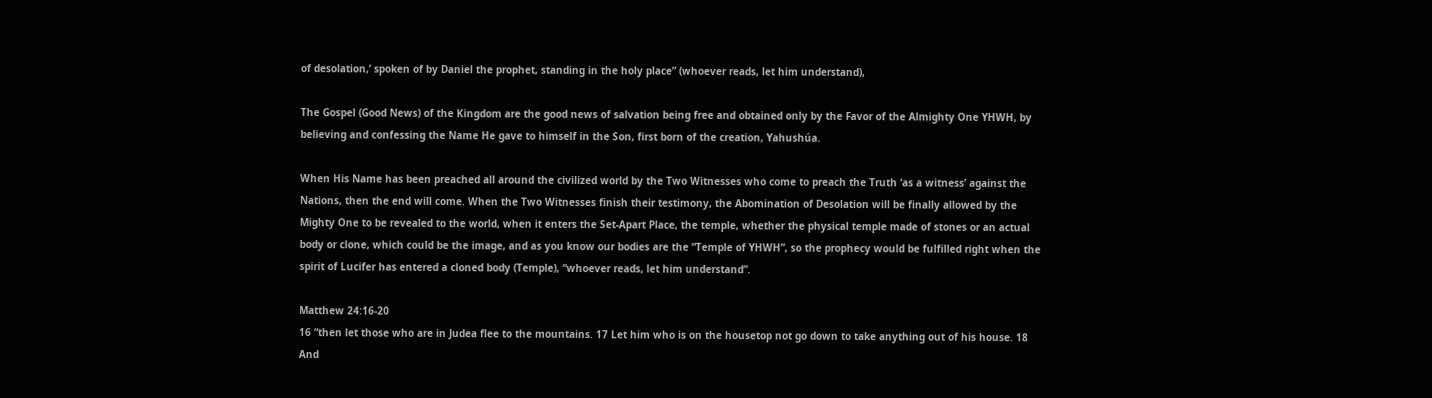of desolation,’ spoken of by Daniel the prophet, standing in the holy place” (whoever reads, let him understand),

The Gospel (Good News) of the Kingdom are the good news of salvation being free and obtained only by the Favor of the Almighty One YHWH, by believing and confessing the Name He gave to himself in the Son, first born of the creation, Yahushúa.

When His Name has been preached all around the civilized world by the Two Witnesses who come to preach the Truth ‘as a witness’ against the Nations, then the end will come. When the Two Witnesses finish their testimony, the Abomination of Desolation will be finally allowed by the Mighty One to be revealed to the world, when it enters the Set-Apart Place, the temple, whether the physical temple made of stones or an actual body or clone, which could be the image, and as you know our bodies are the “Temple of YHWH”, so the prophecy would be fulfilled right when the spirit of Lucifer has entered a cloned body (Temple), “whoever reads, let him understand”.

Matthew 24:16-20
16 “then let those who are in Judea flee to the mountains. 17 Let him who is on the housetop not go down to take anything out of his house. 18 And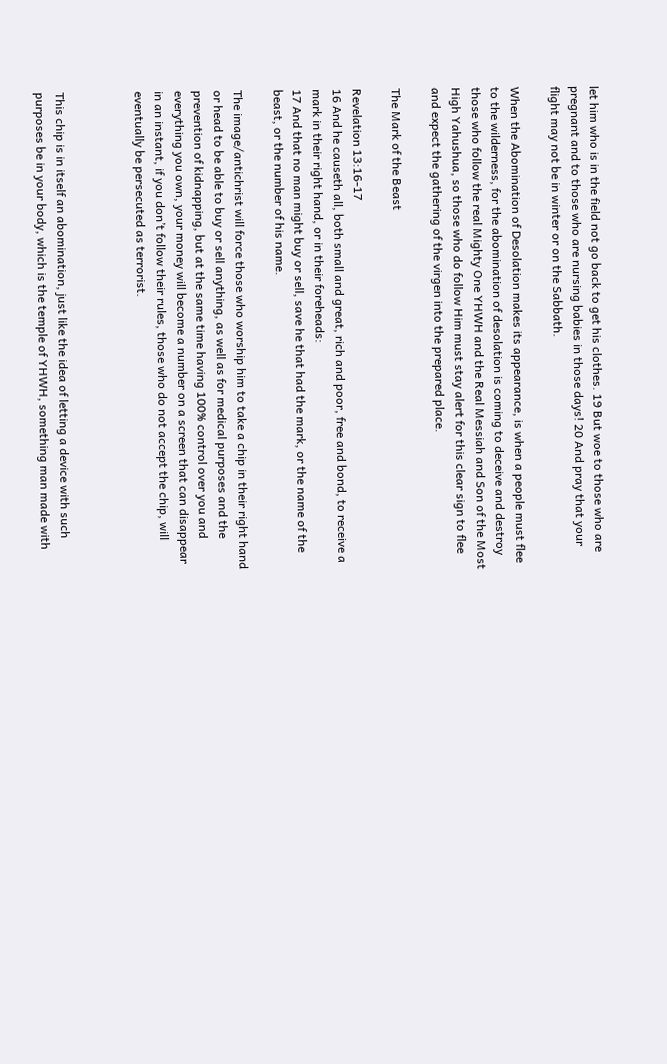let him who is in the field not go back to get his clothes. 19 But woe to those who are pregnant and to those who are nursing babies in those days! 20 And pray that your flight may not be in winter or on the Sabbath.

When the Abomination of Desolation makes its appearance, is when a people must flee to the wilderness, for the abomination of desolation is coming to deceive and destroy those who follow the real Mighty One YHWH and the Real Messiah and Son of the Most High Yahushua, so those who do follow Him must stay alert for this clear sign to flee and expect the gathering of the virgen into the prepared place.

The Mark of the Beast

Revelation 13:16-17
16 And he causeth all, both small and great, rich and poor, free and bond, to receive a mark in their right hand, or in their foreheads:
17 And that no man might buy or sell, save he that had the mark, or the name of the beast, or the number of his name.

The image/antichrist will force those who worship him to take a chip in their right hand or head to be able to buy or sell anything, as well as for medical purposes and the prevention of kidnapping, but at the same time having 100% control over you and everything you own, your money will become a number on a screen that can disappear in an instant, if you don’t follow their rules, those who do not accept the chip, will eventually be persecuted as terrorist.



This chip is in itself an abomination, just like the idea of letting a device with such purposes be in your body, which is the temple of YHWH, something man made with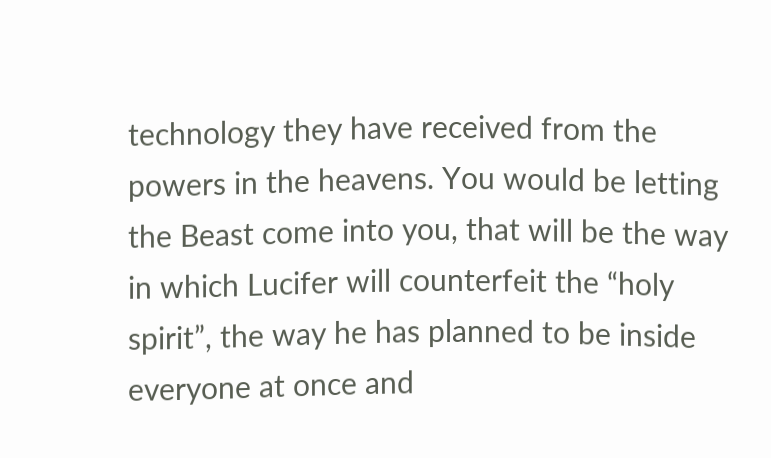technology they have received from the powers in the heavens. You would be letting the Beast come into you, that will be the way in which Lucifer will counterfeit the “holy spirit”, the way he has planned to be inside everyone at once and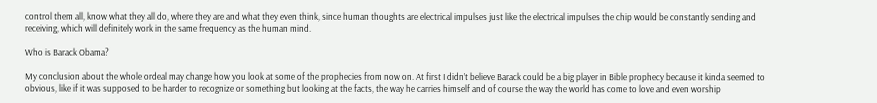control them all, know what they all do, where they are and what they even think, since human thoughts are electrical impulses just like the electrical impulses the chip would be constantly sending and receiving, which will definitely work in the same frequency as the human mind.

Who is Barack Obama?

My conclusion about the whole ordeal may change how you look at some of the prophecies from now on. At first I didn’t believe Barack could be a big player in Bible prophecy because it kinda seemed to obvious, like if it was supposed to be harder to recognize or something but looking at the facts, the way he carries himself and of course the way the world has come to love and even worship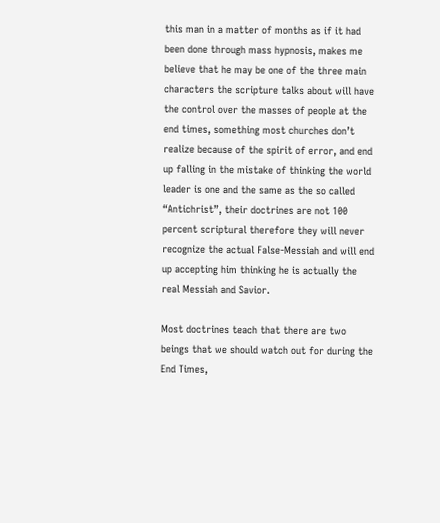this man in a matter of months as if it had been done through mass hypnosis, makes me believe that he may be one of the three main characters the scripture talks about will have the control over the masses of people at the end times, something most churches don’t realize because of the spirit of error, and end up falling in the mistake of thinking the world leader is one and the same as the so called “Antichrist”, their doctrines are not 100 percent scriptural therefore they will never recognize the actual False-Messiah and will end up accepting him thinking he is actually the real Messiah and Savior.

Most doctrines teach that there are two beings that we should watch out for during the End Times,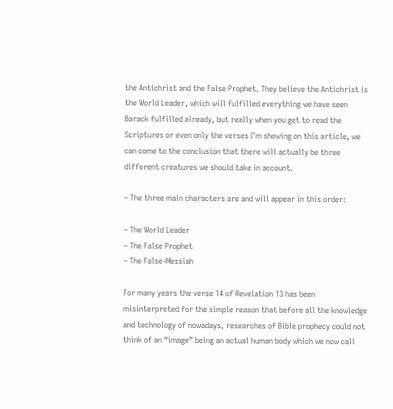the Antichrist and the False Prophet. They believe the Antichrist is the World Leader, which will fulfilled everything we have seen Barack fulfilled already, but really when you get to read the Scriptures or even only the verses I’m showing on this article, we can come to the conclusion that there will actually be three different creatures we should take in account.

– The three main characters are and will appear in this order:

– The World Leader
– The False Prophet
– The False-Messiah

For many years the verse 14 of Revelation 13 has been misinterpreted for the simple reason that before all the knowledge and technology of nowadays, researches of Bible prophecy could not think of an “image” being an actual human body which we now call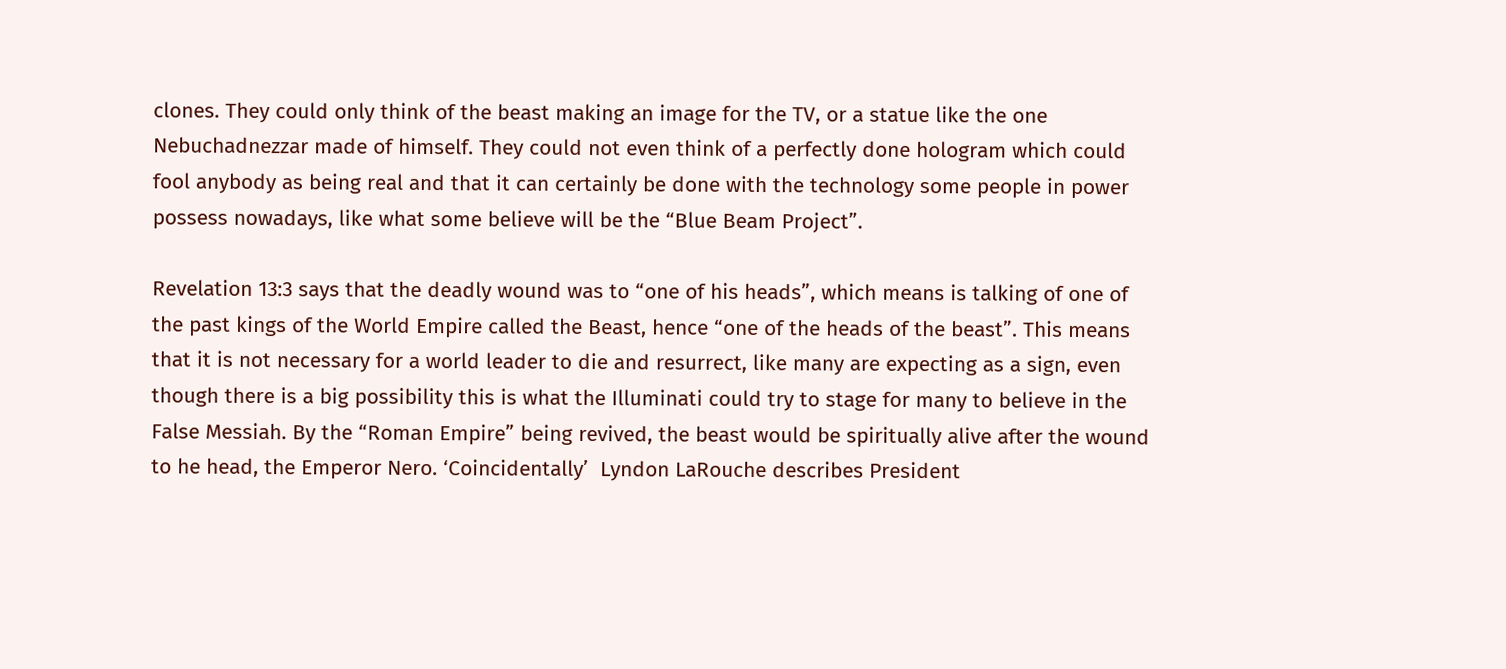clones. They could only think of the beast making an image for the TV, or a statue like the one Nebuchadnezzar made of himself. They could not even think of a perfectly done hologram which could fool anybody as being real and that it can certainly be done with the technology some people in power possess nowadays, like what some believe will be the “Blue Beam Project”.

Revelation 13:3 says that the deadly wound was to “one of his heads”, which means is talking of one of the past kings of the World Empire called the Beast, hence “one of the heads of the beast”. This means that it is not necessary for a world leader to die and resurrect, like many are expecting as a sign, even though there is a big possibility this is what the Illuminati could try to stage for many to believe in the False Messiah. By the “Roman Empire” being revived, the beast would be spiritually alive after the wound to he head, the Emperor Nero. ‘Coincidentally’  Lyndon LaRouche describes President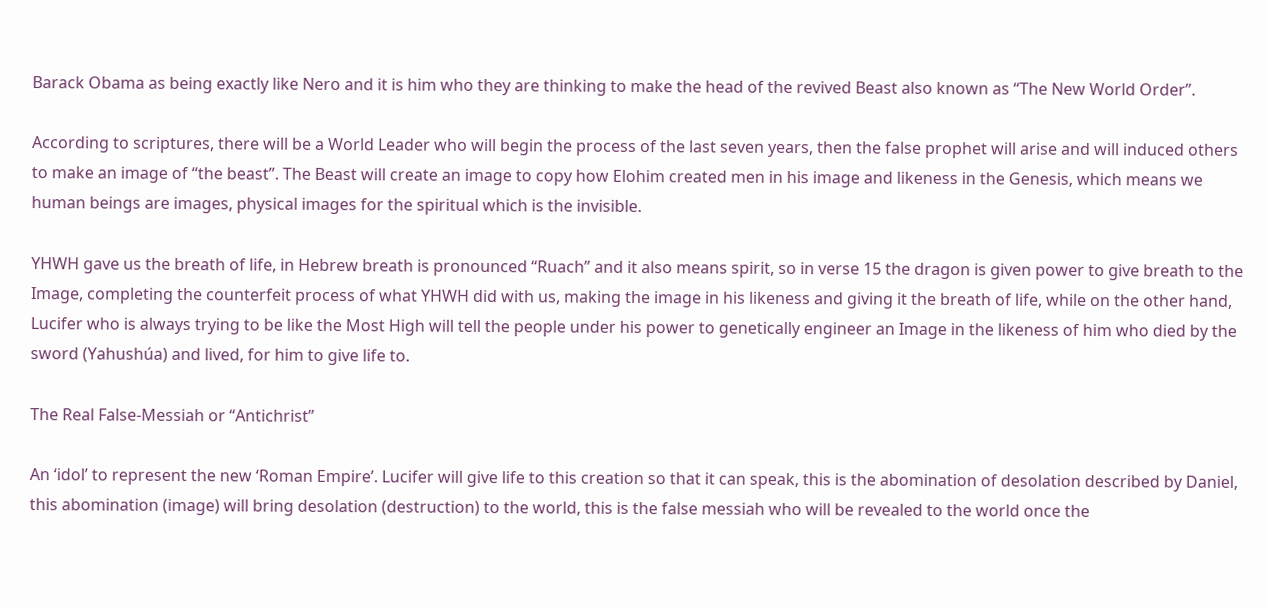Barack Obama as being exactly like Nero and it is him who they are thinking to make the head of the revived Beast also known as “The New World Order”.

According to scriptures, there will be a World Leader who will begin the process of the last seven years, then the false prophet will arise and will induced others to make an image of “the beast”. The Beast will create an image to copy how Elohim created men in his image and likeness in the Genesis, which means we human beings are images, physical images for the spiritual which is the invisible.

YHWH gave us the breath of life, in Hebrew breath is pronounced “Ruach” and it also means spirit, so in verse 15 the dragon is given power to give breath to the Image, completing the counterfeit process of what YHWH did with us, making the image in his likeness and giving it the breath of life, while on the other hand, Lucifer who is always trying to be like the Most High will tell the people under his power to genetically engineer an Image in the likeness of him who died by the sword (Yahushúa) and lived, for him to give life to.

The Real False-Messiah or “Antichrist”

An ‘idol’ to represent the new ‘Roman Empire’. Lucifer will give life to this creation so that it can speak, this is the abomination of desolation described by Daniel, this abomination (image) will bring desolation (destruction) to the world, this is the false messiah who will be revealed to the world once the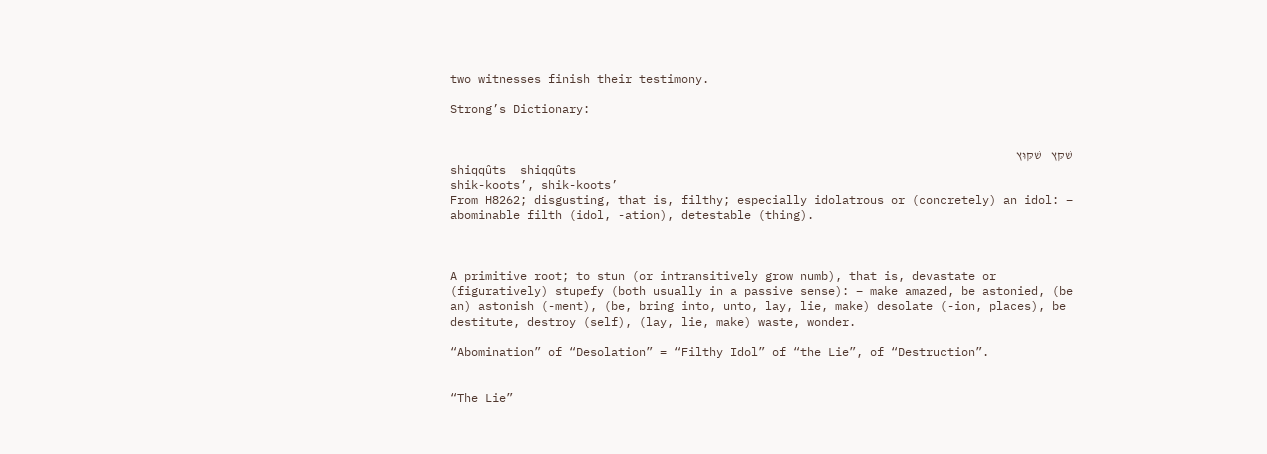two witnesses finish their testimony.

Strong’s Dictionary:


שׁקּץ    שׁקּוּץ
shiqqûts  shiqqûts
shik-koots’, shik-koots’
From H8262; disgusting, that is, filthy; especially idolatrous or (concretely) an idol: – abominable filth (idol, -ation), detestable (thing).



A primitive root; to stun (or intransitively grow numb), that is, devastate or (figuratively) stupefy (both usually in a passive sense): – make amazed, be astonied, (be an) astonish (-ment), (be, bring into, unto, lay, lie, make) desolate (-ion, places), be destitute, destroy (self), (lay, lie, make) waste, wonder.

“Abomination” of “Desolation” = “Filthy Idol” of “the Lie”, of “Destruction”.


“The Lie”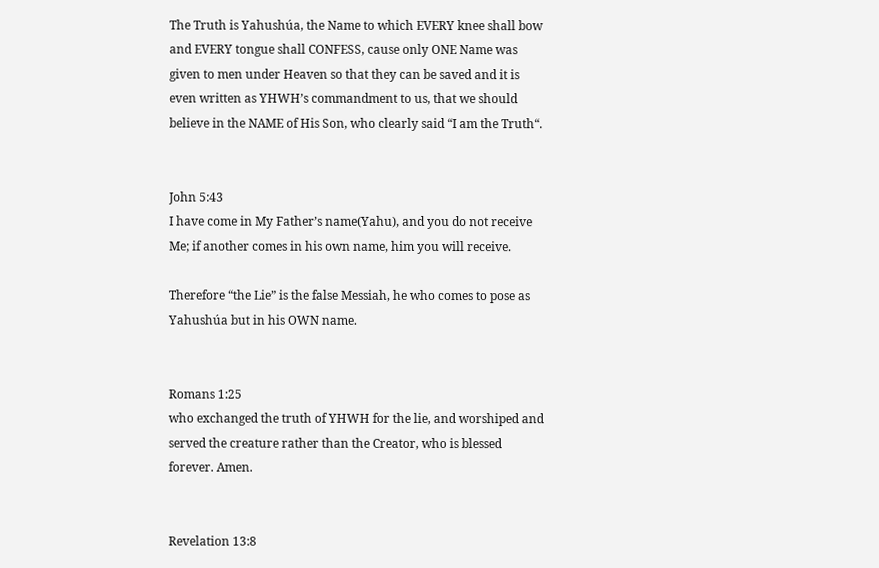The Truth is Yahushúa, the Name to which EVERY knee shall bow and EVERY tongue shall CONFESS, cause only ONE Name was given to men under Heaven so that they can be saved and it is even written as YHWH’s commandment to us, that we should believe in the NAME of His Son, who clearly said “I am the Truth“.


John 5:43
I have come in My Father’s name(Yahu), and you do not receive Me; if another comes in his own name, him you will receive.

Therefore “the Lie” is the false Messiah, he who comes to pose as Yahushúa but in his OWN name.


Romans 1:25
who exchanged the truth of YHWH for the lie, and worshiped and served the creature rather than the Creator, who is blessed forever. Amen.


Revelation 13:8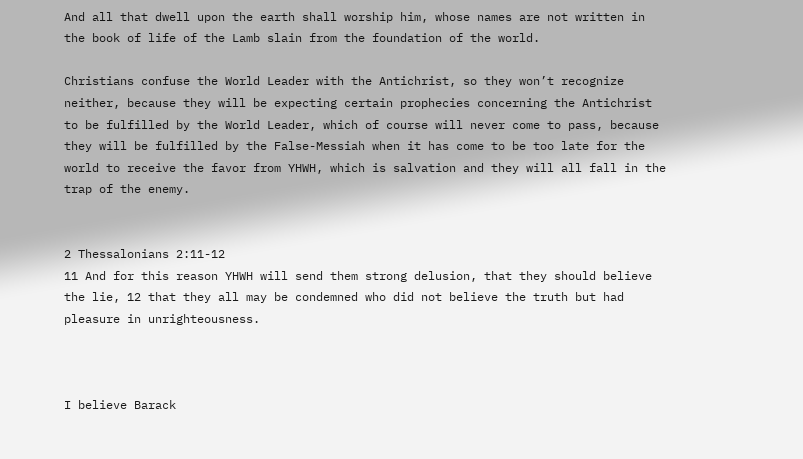And all that dwell upon the earth shall worship him, whose names are not written in the book of life of the Lamb slain from the foundation of the world.

Christians confuse the World Leader with the Antichrist, so they won’t recognize neither, because they will be expecting certain prophecies concerning the Antichrist to be fulfilled by the World Leader, which of course will never come to pass, because they will be fulfilled by the False-Messiah when it has come to be too late for the world to receive the favor from YHWH, which is salvation and they will all fall in the trap of the enemy.


2 Thessalonians 2:11-12
11 And for this reason YHWH will send them strong delusion, that they should believe the lie, 12 that they all may be condemned who did not believe the truth but had pleasure in unrighteousness.



I believe Barack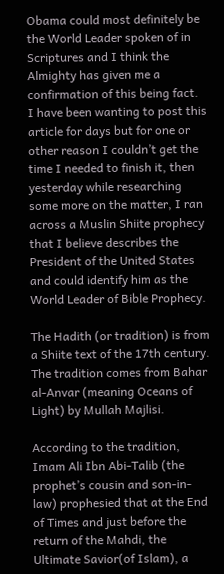Obama could most definitely be the World Leader spoken of in Scriptures and I think the Almighty has given me a confirmation of this being fact. I have been wanting to post this article for days but for one or other reason I couldn’t get the time I needed to finish it, then yesterday while researching some more on the matter, I ran across a Muslin Shiite prophecy that I believe describes the President of the United States and could identify him as the World Leader of Bible Prophecy.

The Hadith (or tradition) is from a Shiite text of the 17th century. The tradition comes from Bahar al-Anvar (meaning Oceans of Light) by Mullah Majlisi.

According to the tradition, Imam Ali Ibn Abi-Talib (the prophet’s cousin and son-in-law) prophesied that at the End of Times and just before the return of the Mahdi, the Ultimate Savior(of Islam), a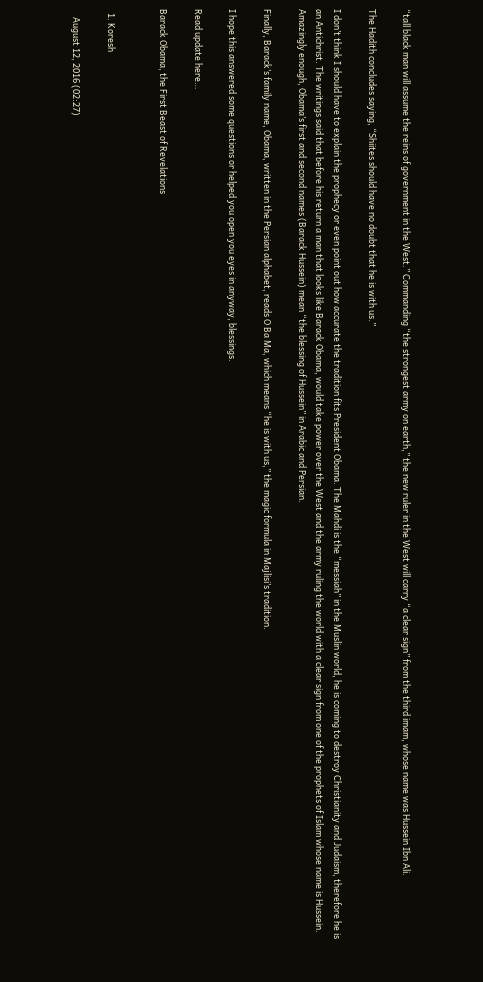“tall black man will assume the reins of government in the West.” Commanding “the strongest army on earth,” the new ruler in the West will carry “a clear sign” from the third imam, whose name was Hussein Ibn Ali.

The Hadith concludes saying, “Shiites should have no doubt that he is with us.”

I don’t think I should have to explain the prophecy or even point out how accurate the tradition fits President Obama. The Mahdi is the “messiah” in the Muslin world, he is coming to destroy Christianity and Judaism, therefore he is an Antichrist. The writings said that before his return a man that looks like Barack Obama, would take power over the West and the army ruling the world with a clear sign from one of the prophets of Islam whose name is Hussein. Amazingly enough, Obama’s first and second names (Barack Hussein) mean “the blessing of Hussein” in Arabic and Persian.

Finally, Barack’s family name, Obama, written in the Persian alphabet, reads O Ba Ma, which means “he is with us,” the magic formula in Majlisi’s tradition.

I hope this answered some questions or helped you open you eyes in anyway, blessings.

Read update here…

Barack Obama, the First Beast of Revelations


  1. Koresh

    August 12, 2016 (02:27)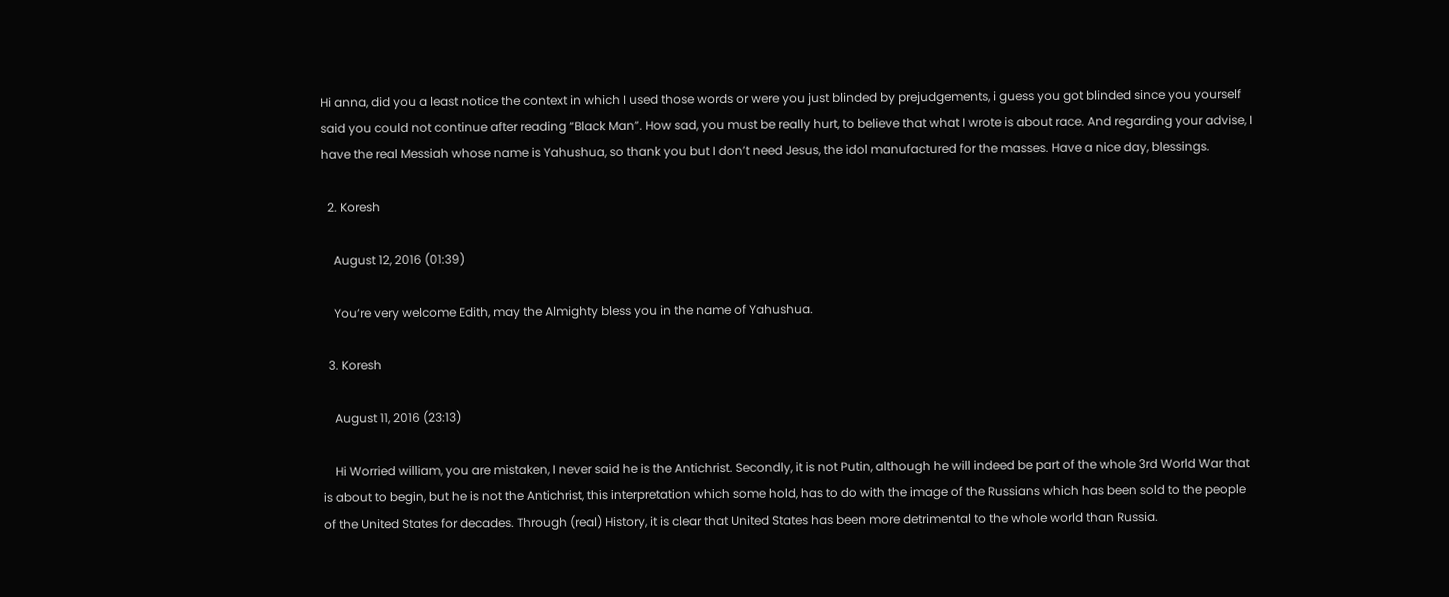Hi anna, did you a least notice the context in which I used those words or were you just blinded by prejudgements, i guess you got blinded since you yourself said you could not continue after reading “Black Man”. How sad, you must be really hurt, to believe that what I wrote is about race. And regarding your advise, I have the real Messiah whose name is Yahushua, so thank you but I don’t need Jesus, the idol manufactured for the masses. Have a nice day, blessings.

  2. Koresh

    August 12, 2016 (01:39)

    You’re very welcome Edith, may the Almighty bless you in the name of Yahushua.

  3. Koresh

    August 11, 2016 (23:13)

    Hi Worried william, you are mistaken, I never said he is the Antichrist. Secondly, it is not Putin, although he will indeed be part of the whole 3rd World War that is about to begin, but he is not the Antichrist, this interpretation which some hold, has to do with the image of the Russians which has been sold to the people of the United States for decades. Through (real) History, it is clear that United States has been more detrimental to the whole world than Russia.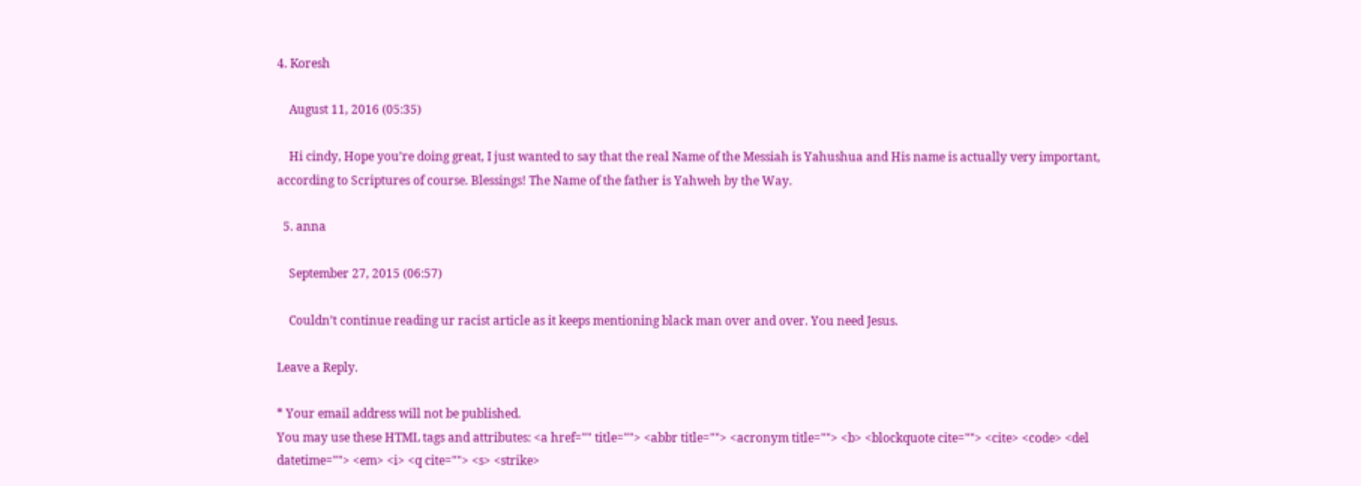4. Koresh

    August 11, 2016 (05:35)

    Hi cindy, Hope you’re doing great, I just wanted to say that the real Name of the Messiah is Yahushua and His name is actually very important, according to Scriptures of course. Blessings! The Name of the father is Yahweh by the Way.

  5. anna

    September 27, 2015 (06:57)

    Couldn’t continue reading ur racist article as it keeps mentioning black man over and over. You need Jesus.

Leave a Reply.

* Your email address will not be published.
You may use these HTML tags and attributes: <a href="" title=""> <abbr title=""> <acronym title=""> <b> <blockquote cite=""> <cite> <code> <del datetime=""> <em> <i> <q cite=""> <s> <strike>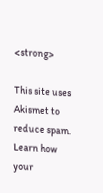<strong>

This site uses Akismet to reduce spam. Learn how your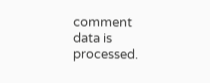comment data is processed.